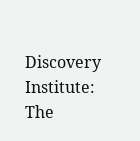Discovery Institute: The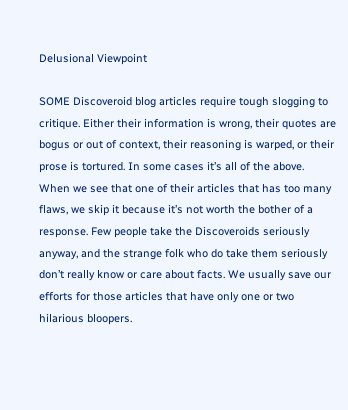Delusional Viewpoint

SOME Discoveroid blog articles require tough slogging to critique. Either their information is wrong, their quotes are bogus or out of context, their reasoning is warped, or their prose is tortured. In some cases it’s all of the above. When we see that one of their articles that has too many flaws, we skip it because it’s not worth the bother of a response. Few people take the Discoveroids seriously anyway, and the strange folk who do take them seriously don’t really know or care about facts. We usually save our efforts for those articles that have only one or two hilarious bloopers.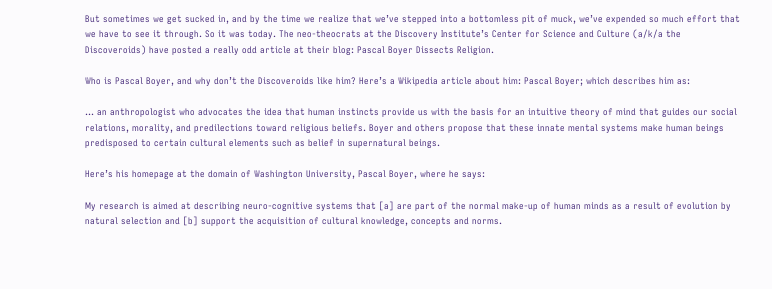But sometimes we get sucked in, and by the time we realize that we’ve stepped into a bottomless pit of muck, we’ve expended so much effort that we have to see it through. So it was today. The neo-theocrats at the Discovery Institute’s Center for Science and Culture (a/k/a the Discoveroids) have posted a really odd article at their blog: Pascal Boyer Dissects Religion.

Who is Pascal Boyer, and why don’t the Discoveroids like him? Here’s a Wikipedia article about him: Pascal Boyer; which describes him as:

… an anthropologist who advocates the idea that human instincts provide us with the basis for an intuitive theory of mind that guides our social relations, morality, and predilections toward religious beliefs. Boyer and others propose that these innate mental systems make human beings predisposed to certain cultural elements such as belief in supernatural beings.

Here’s his homepage at the domain of Washington University, Pascal Boyer, where he says:

My research is aimed at describing neuro-cognitive systems that [a] are part of the normal make-up of human minds as a result of evolution by natural selection and [b] support the acquisition of cultural knowledge, concepts and norms.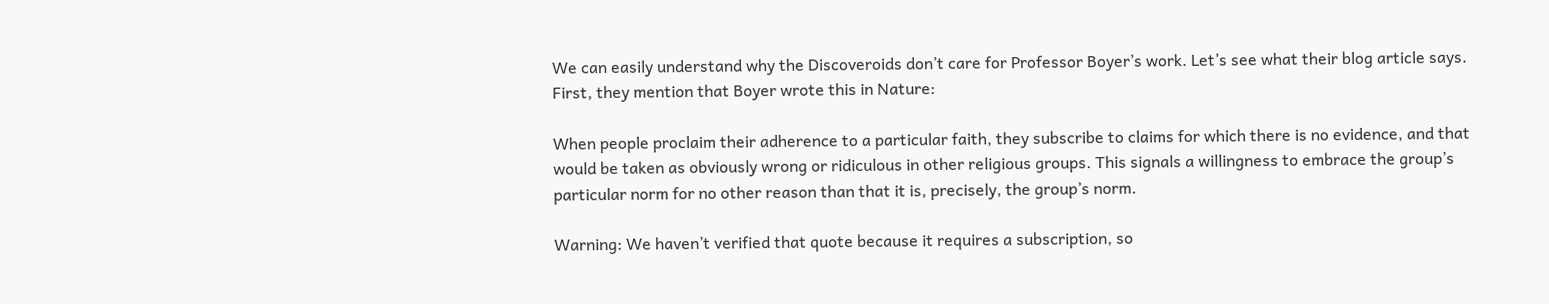We can easily understand why the Discoveroids don’t care for Professor Boyer’s work. Let’s see what their blog article says. First, they mention that Boyer wrote this in Nature:

When people proclaim their adherence to a particular faith, they subscribe to claims for which there is no evidence, and that would be taken as obviously wrong or ridiculous in other religious groups. This signals a willingness to embrace the group’s particular norm for no other reason than that it is, precisely, the group’s norm.

Warning: We haven’t verified that quote because it requires a subscription, so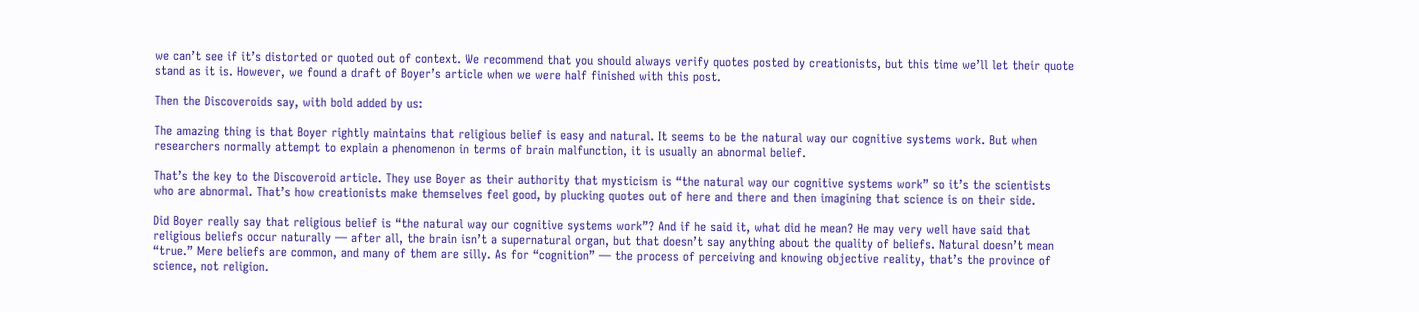we can’t see if it’s distorted or quoted out of context. We recommend that you should always verify quotes posted by creationists, but this time we’ll let their quote stand as it is. However, we found a draft of Boyer’s article when we were half finished with this post.

Then the Discoveroids say, with bold added by us:

The amazing thing is that Boyer rightly maintains that religious belief is easy and natural. It seems to be the natural way our cognitive systems work. But when researchers normally attempt to explain a phenomenon in terms of brain malfunction, it is usually an abnormal belief.

That’s the key to the Discoveroid article. They use Boyer as their authority that mysticism is “the natural way our cognitive systems work” so it’s the scientists who are abnormal. That’s how creationists make themselves feel good, by plucking quotes out of here and there and then imagining that science is on their side.

Did Boyer really say that religious belief is “the natural way our cognitive systems work”? And if he said it, what did he mean? He may very well have said that religious beliefs occur naturally — after all, the brain isn’t a supernatural organ, but that doesn’t say anything about the quality of beliefs. Natural doesn’t mean “true.” Mere beliefs are common, and many of them are silly. As for “cognition” — the process of perceiving and knowing objective reality, that’s the province of science, not religion.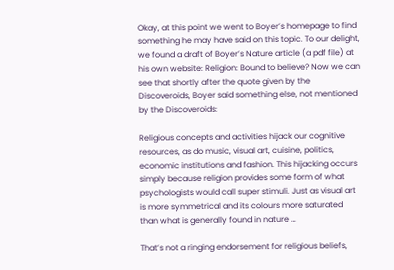Okay, at this point we went to Boyer’s homepage to find something he may have said on this topic. To our delight, we found a draft of Boyer’s Nature article (a pdf file) at his own website: Religion: Bound to believe? Now we can see that shortly after the quote given by the Discoveroids, Boyer said something else, not mentioned by the Discoveroids:

Religious concepts and activities hijack our cognitive resources, as do music, visual art, cuisine, politics, economic institutions and fashion. This hijacking occurs simply because religion provides some form of what psychologists would call super stimuli. Just as visual art is more symmetrical and its colours more saturated than what is generally found in nature …

That’s not a ringing endorsement for religious beliefs,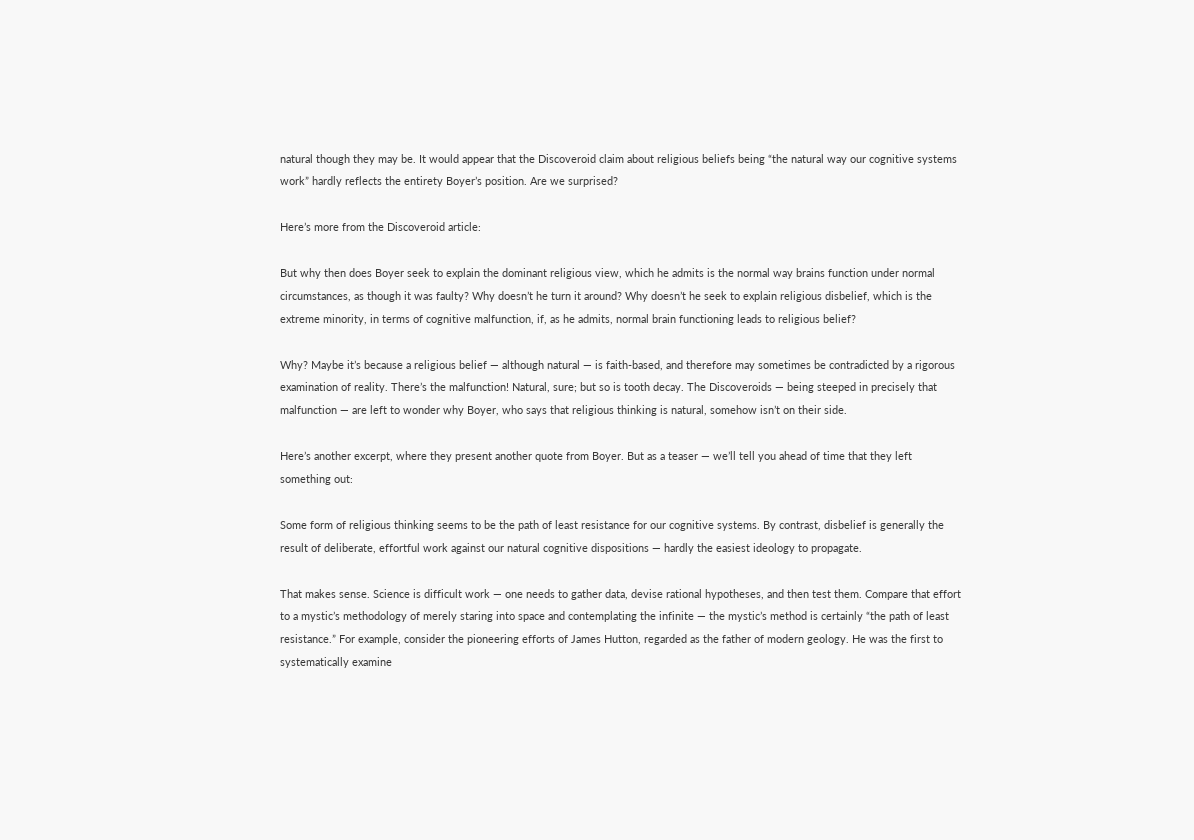natural though they may be. It would appear that the Discoveroid claim about religious beliefs being “the natural way our cognitive systems work” hardly reflects the entirety Boyer’s position. Are we surprised?

Here’s more from the Discoveroid article:

But why then does Boyer seek to explain the dominant religious view, which he admits is the normal way brains function under normal circumstances, as though it was faulty? Why doesn’t he turn it around? Why doesn’t he seek to explain religious disbelief, which is the extreme minority, in terms of cognitive malfunction, if, as he admits, normal brain functioning leads to religious belief?

Why? Maybe it’s because a religious belief — although natural — is faith-based, and therefore may sometimes be contradicted by a rigorous examination of reality. There’s the malfunction! Natural, sure; but so is tooth decay. The Discoveroids — being steeped in precisely that malfunction — are left to wonder why Boyer, who says that religious thinking is natural, somehow isn’t on their side.

Here’s another excerpt, where they present another quote from Boyer. But as a teaser — we’ll tell you ahead of time that they left something out:

Some form of religious thinking seems to be the path of least resistance for our cognitive systems. By contrast, disbelief is generally the result of deliberate, effortful work against our natural cognitive dispositions — hardly the easiest ideology to propagate.

That makes sense. Science is difficult work — one needs to gather data, devise rational hypotheses, and then test them. Compare that effort to a mystic’s methodology of merely staring into space and contemplating the infinite — the mystic’s method is certainly “the path of least resistance.” For example, consider the pioneering efforts of James Hutton, regarded as the father of modern geology. He was the first to systematically examine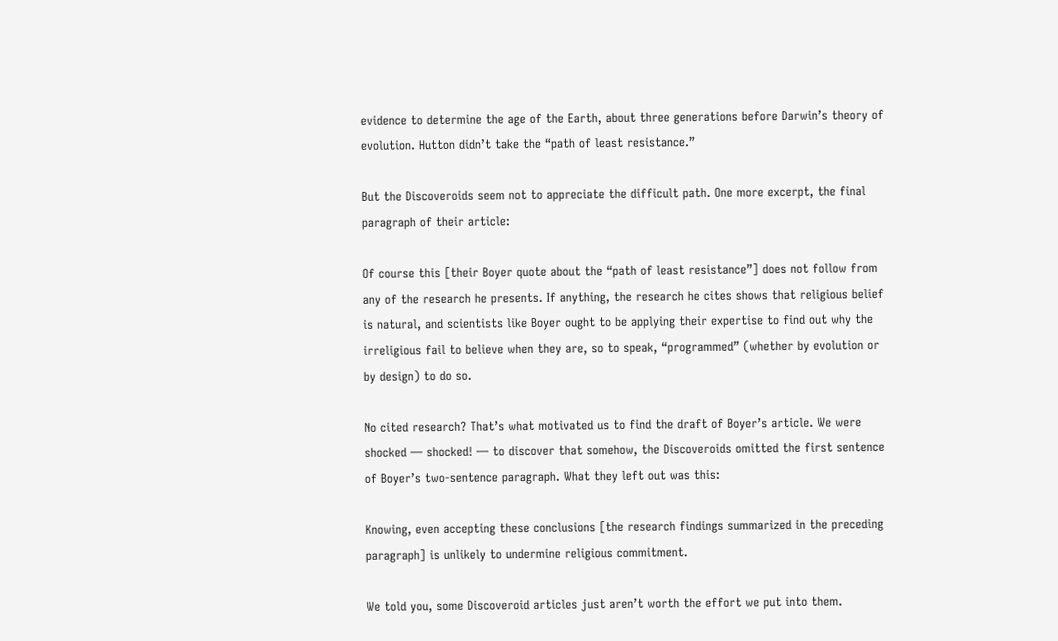evidence to determine the age of the Earth, about three generations before Darwin’s theory of evolution. Hutton didn’t take the “path of least resistance.”

But the Discoveroids seem not to appreciate the difficult path. One more excerpt, the final paragraph of their article:

Of course this [their Boyer quote about the “path of least resistance”] does not follow from any of the research he presents. If anything, the research he cites shows that religious belief is natural, and scientists like Boyer ought to be applying their expertise to find out why the irreligious fail to believe when they are, so to speak, “programmed” (whether by evolution or by design) to do so.

No cited research? That’s what motivated us to find the draft of Boyer’s article. We were shocked — shocked! — to discover that somehow, the Discoveroids omitted the first sentence of Boyer’s two-sentence paragraph. What they left out was this:

Knowing, even accepting these conclusions [the research findings summarized in the preceding paragraph] is unlikely to undermine religious commitment.

We told you, some Discoveroid articles just aren’t worth the effort we put into them.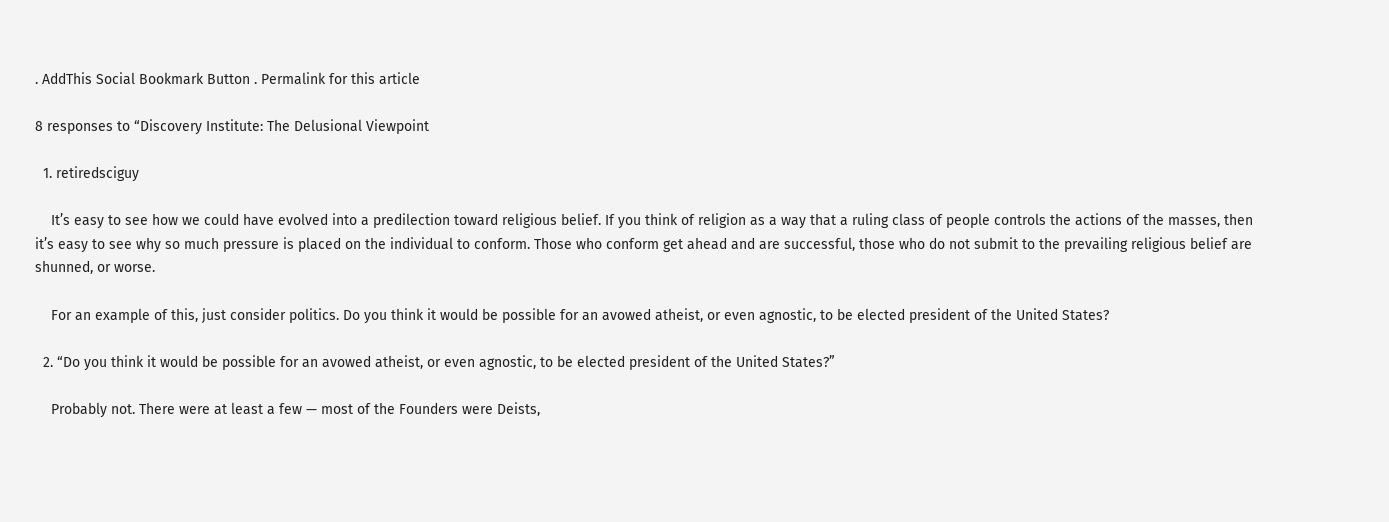. AddThis Social Bookmark Button . Permalink for this article

8 responses to “Discovery Institute: The Delusional Viewpoint

  1. retiredsciguy

    It’s easy to see how we could have evolved into a predilection toward religious belief. If you think of religion as a way that a ruling class of people controls the actions of the masses, then it’s easy to see why so much pressure is placed on the individual to conform. Those who conform get ahead and are successful, those who do not submit to the prevailing religious belief are shunned, or worse.

    For an example of this, just consider politics. Do you think it would be possible for an avowed atheist, or even agnostic, to be elected president of the United States?

  2. “Do you think it would be possible for an avowed atheist, or even agnostic, to be elected president of the United States?”

    Probably not. There were at least a few — most of the Founders were Deists,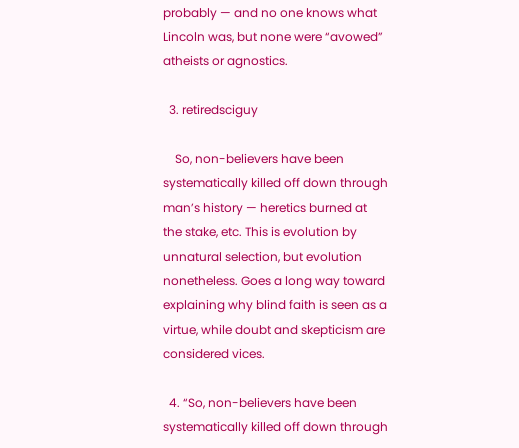probably — and no one knows what Lincoln was, but none were “avowed” atheists or agnostics.

  3. retiredsciguy

    So, non-believers have been systematically killed off down through man’s history — heretics burned at the stake, etc. This is evolution by unnatural selection, but evolution nonetheless. Goes a long way toward explaining why blind faith is seen as a virtue, while doubt and skepticism are considered vices.

  4. “So, non-believers have been systematically killed off down through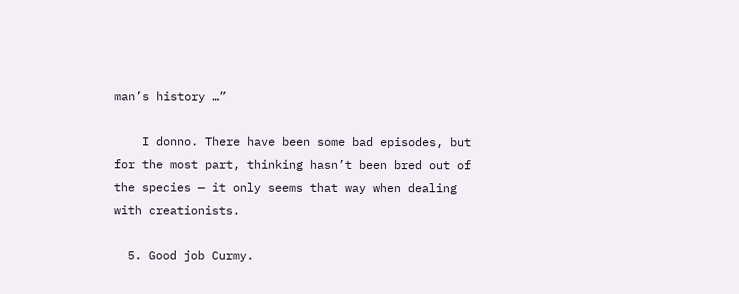man’s history …”

    I donno. There have been some bad episodes, but for the most part, thinking hasn’t been bred out of the species — it only seems that way when dealing with creationists.

  5. Good job Curmy.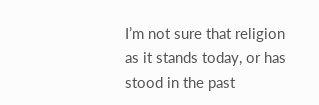I’m not sure that religion as it stands today, or has stood in the past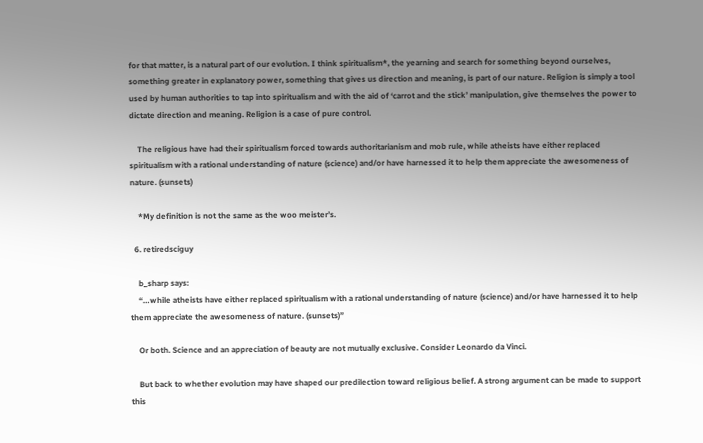for that matter, is a natural part of our evolution. I think spiritualism*, the yearning and search for something beyond ourselves, something greater in explanatory power, something that gives us direction and meaning, is part of our nature. Religion is simply a tool used by human authorities to tap into spiritualism and with the aid of ‘carrot and the stick’ manipulation, give themselves the power to dictate direction and meaning. Religion is a case of pure control.

    The religious have had their spiritualism forced towards authoritarianism and mob rule, while atheists have either replaced spiritualism with a rational understanding of nature (science) and/or have harnessed it to help them appreciate the awesomeness of nature. (sunsets)

    *My definition is not the same as the woo meister’s.

  6. retiredsciguy

    b_sharp says:
    “…while atheists have either replaced spiritualism with a rational understanding of nature (science) and/or have harnessed it to help them appreciate the awesomeness of nature. (sunsets)”

    Or both. Science and an appreciation of beauty are not mutually exclusive. Consider Leonardo da Vinci.

    But back to whether evolution may have shaped our predilection toward religious belief. A strong argument can be made to support this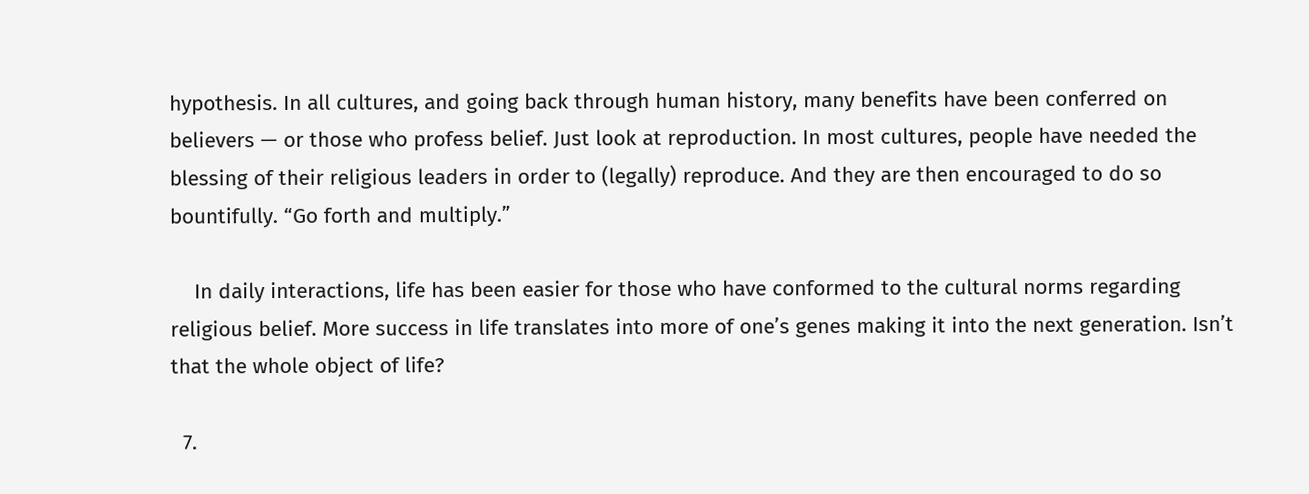hypothesis. In all cultures, and going back through human history, many benefits have been conferred on believers — or those who profess belief. Just look at reproduction. In most cultures, people have needed the blessing of their religious leaders in order to (legally) reproduce. And they are then encouraged to do so bountifully. “Go forth and multiply.”

    In daily interactions, life has been easier for those who have conformed to the cultural norms regarding religious belief. More success in life translates into more of one’s genes making it into the next generation. Isn’t that the whole object of life?

  7.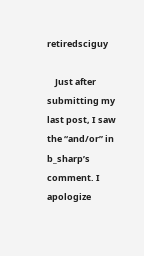retiredsciguy

    Just after submitting my last post, I saw the “and/or” in b_sharp’s comment. I apologize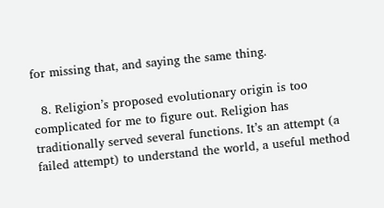for missing that, and saying the same thing.

  8. Religion’s proposed evolutionary origin is too complicated for me to figure out. Religion has traditionally served several functions. It’s an attempt (a failed attempt) to understand the world, a useful method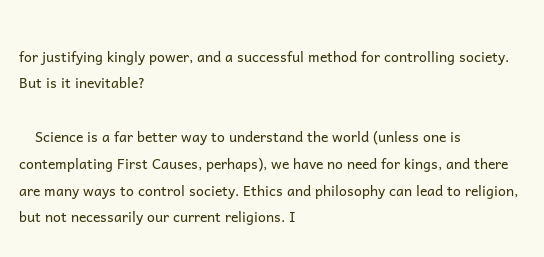for justifying kingly power, and a successful method for controlling society. But is it inevitable?

    Science is a far better way to understand the world (unless one is contemplating First Causes, perhaps), we have no need for kings, and there are many ways to control society. Ethics and philosophy can lead to religion, but not necessarily our current religions. I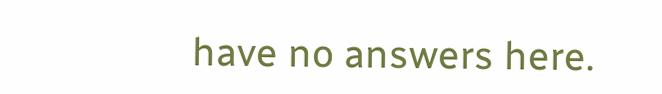have no answers here.